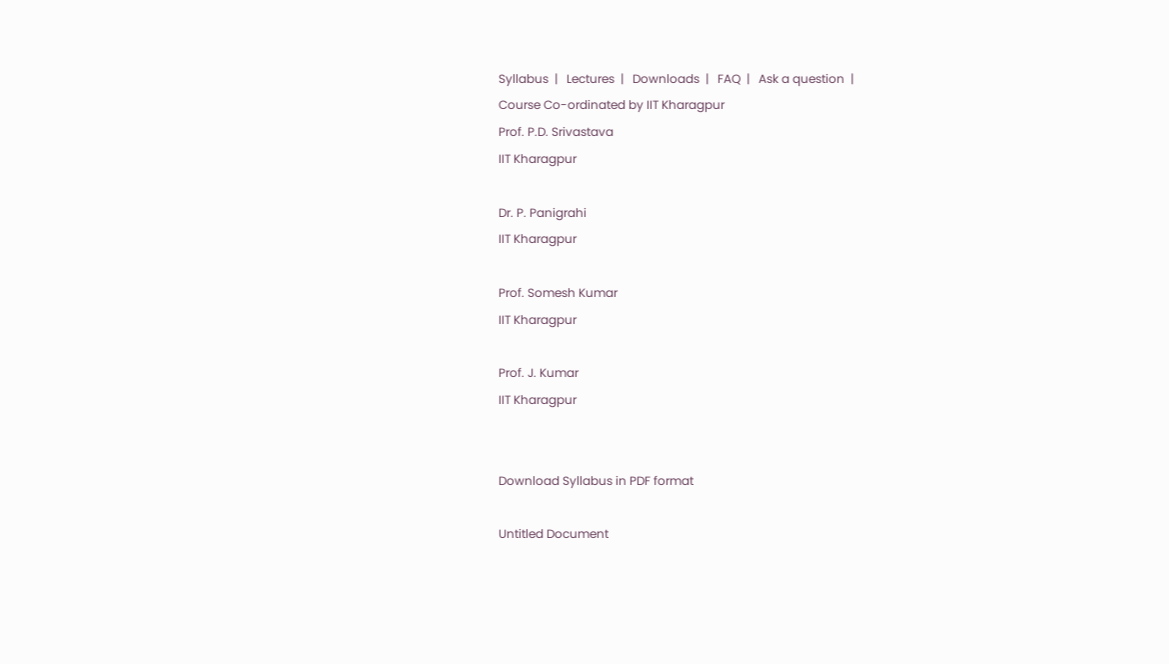Syllabus  |   Lectures  |   Downloads  |   FAQ  |   Ask a question  |
Course Co-ordinated by IIT Kharagpur
Prof. P.D. Srivastava
IIT Kharagpur

Dr. P. Panigrahi
IIT Kharagpur

Prof. Somesh Kumar
IIT Kharagpur

Prof. J. Kumar
IIT Kharagpur


Download Syllabus in PDF format

Untitled Document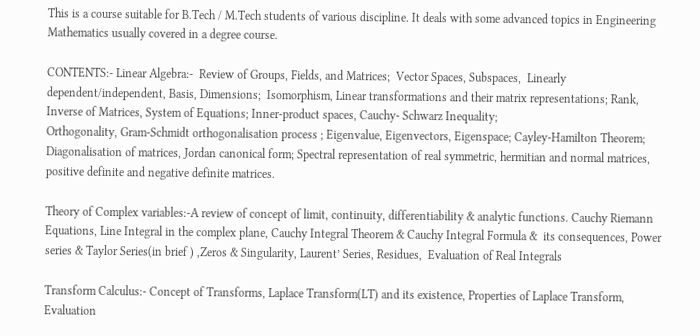This is a course suitable for B.Tech / M.Tech students of various discipline. It deals with some advanced topics in Engineering Mathematics usually covered in a degree course.

CONTENTS:- Linear Algebra:-  Review of Groups, Fields, and Matrices;  Vector Spaces, Subspaces,  Linearly dependent/independent, Basis, Dimensions;  Isomorphism, Linear transformations and their matrix representations; Rank, Inverse of Matrices, System of Equations; Inner-product spaces, Cauchy- Schwarz Inequality;
Orthogonality, Gram-Schmidt orthogonalisation process ; Eigenvalue, Eigenvectors, Eigenspace; Cayley-Hamilton Theorem;  Diagonalisation of matrices, Jordan canonical form; Spectral representation of real symmetric, hermitian and normal matrices, positive definite and negative definite matrices.

Theory of Complex variables:-A review of concept of limit, continuity, differentiability & analytic functions. Cauchy Riemann Equations, Line Integral in the complex plane, Cauchy Integral Theorem & Cauchy Integral Formula &  its consequences, Power series & Taylor Series(in brief ) ,Zeros & Singularity, Laurent’ Series, Residues,  Evaluation of Real Integrals

Transform Calculus:- Concept of Transforms, Laplace Transform(LT) and its existence, Properties of Laplace Transform, Evaluation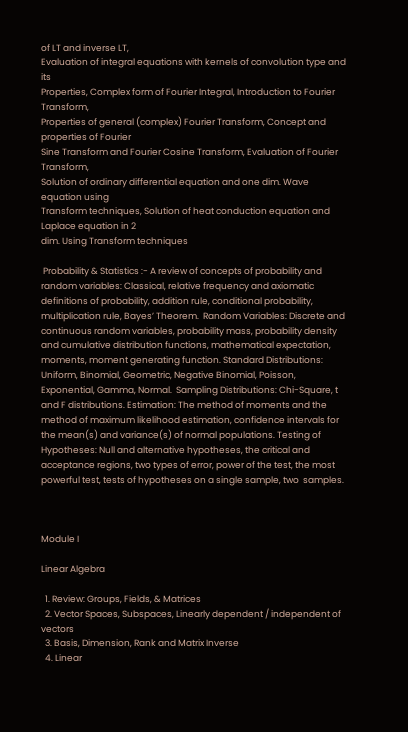of LT and inverse LT,
Evaluation of integral equations with kernels of convolution type and its
Properties, Complex form of Fourier Integral, Introduction to Fourier Transform,
Properties of general (complex) Fourier Transform, Concept and properties of Fourier
Sine Transform and Fourier Cosine Transform, Evaluation of Fourier Transform,
Solution of ordinary differential equation and one dim. Wave equation using
Transform techniques, Solution of heat conduction equation and Laplace equation in 2
dim. Using Transform techniques

 Probability & Statistics :- A review of concepts of probability and random variables: Classical, relative frequency and axiomatic definitions of probability, addition rule, conditional probability, multiplication rule, Bayes’ Theorem.  Random Variables: Discrete and continuous random variables, probability mass, probability density and cumulative distribution functions, mathematical expectation, moments, moment generating function. Standard Distributions:  Uniform, Binomial, Geometric, Negative Binomial, Poisson, Exponential, Gamma, Normal.  Sampling Distributions: Chi-Square, t and F distributions. Estimation: The method of moments and the method of maximum likelihood estimation, confidence intervals for the mean(s) and variance(s) of normal populations. Testing of Hypotheses: Null and alternative hypotheses, the critical and acceptance regions, two types of error, power of the test, the most powerful test, tests of hypotheses on a single sample, two  samples.



Module I

Linear Algebra

  1. Review: Groups, Fields, & Matrices
  2. Vector Spaces, Subspaces, Linearly dependent / independent of vectors
  3. Basis, Dimension, Rank and Matrix Inverse
  4. Linear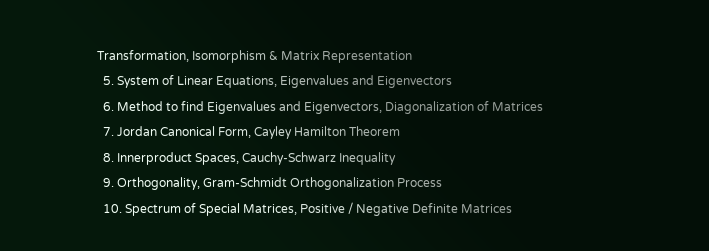Transformation, Isomorphism & Matrix Representation
  5. System of Linear Equations, Eigenvalues and Eigenvectors
  6. Method to find Eigenvalues and Eigenvectors, Diagonalization of Matrices
  7. Jordan Canonical Form, Cayley Hamilton Theorem
  8. Innerproduct Spaces, Cauchy-Schwarz Inequality
  9. Orthogonality, Gram-Schmidt Orthogonalization Process
  10. Spectrum of Special Matrices, Positive / Negative Definite Matrices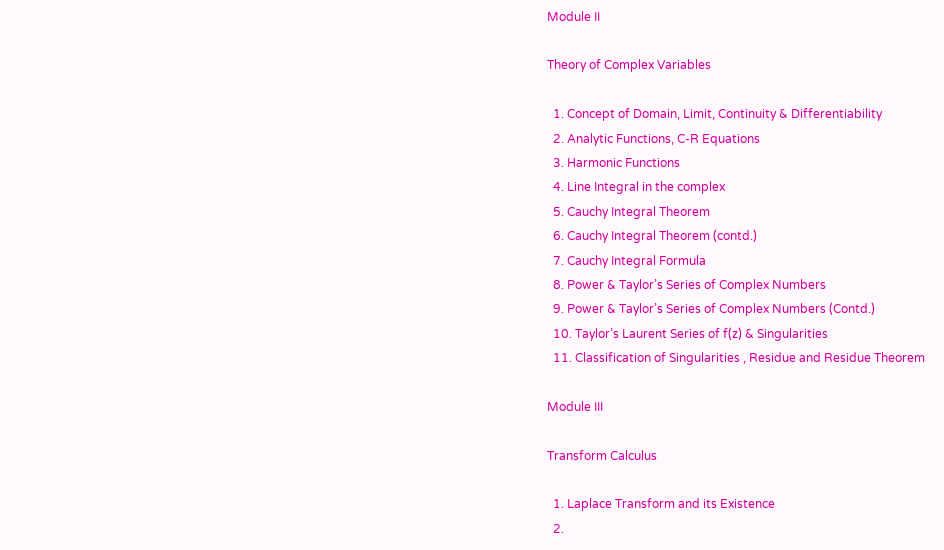Module II

Theory of Complex Variables

  1. Concept of Domain, Limit, Continuity & Differentiability
  2. Analytic Functions, C-R Equations
  3. Harmonic Functions
  4. Line Integral in the complex
  5. Cauchy Integral Theorem
  6. Cauchy Integral Theorem (contd.)
  7. Cauchy Integral Formula
  8. Power & Taylor’s Series of Complex Numbers
  9. Power & Taylor’s Series of Complex Numbers (Contd.)
  10. Taylor’s Laurent Series of f(z) & Singularities
  11. Classification of Singularities , Residue and Residue Theorem

Module III

Transform Calculus

  1. Laplace Transform and its Existence
  2.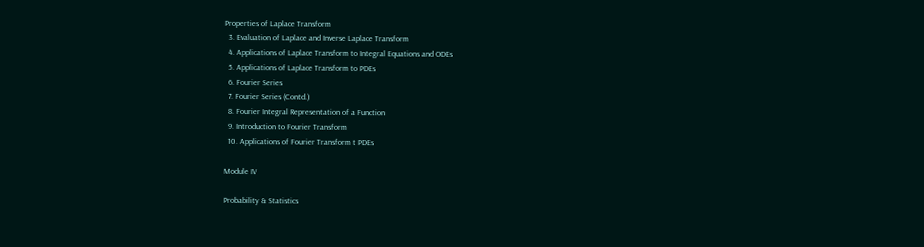Properties of Laplace Transform
  3. Evaluation of Laplace and Inverse Laplace Transform
  4. Applications of Laplace Transform to Integral Equations and ODEs
  5. Applications of Laplace Transform to PDEs
  6. Fourier Series
  7. Fourier Series (Contd.)
  8. Fourier Integral Representation of a Function
  9. Introduction to Fourier Transform
  10. Applications of Fourier Transform t PDEs

Module IV

Probability & Statistics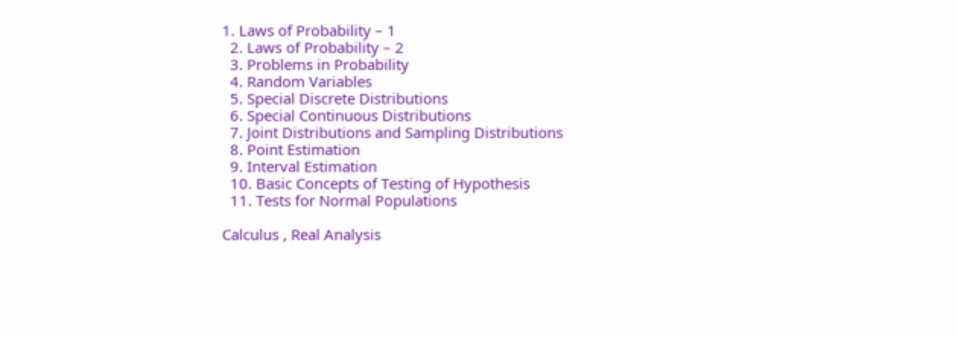1. Laws of Probability – 1
  2. Laws of Probability – 2
  3. Problems in Probability
  4. Random Variables
  5. Special Discrete Distributions
  6. Special Continuous Distributions
  7. Joint Distributions and Sampling Distributions
  8. Point Estimation
  9. Interval Estimation
  10. Basic Concepts of Testing of Hypothesis
  11. Tests for Normal Populations

Calculus , Real Analysis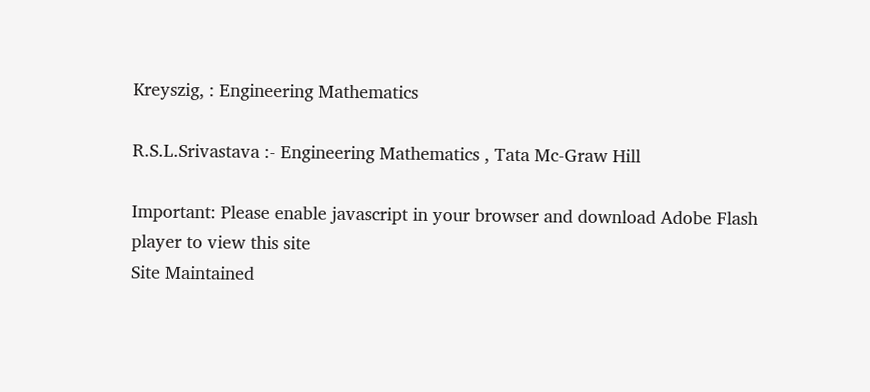Kreyszig, : Engineering Mathematics

R.S.L.Srivastava :- Engineering Mathematics , Tata Mc-Graw Hill

Important: Please enable javascript in your browser and download Adobe Flash player to view this site
Site Maintained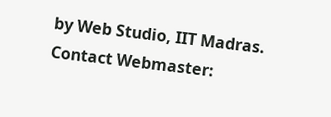by Web Studio, IIT Madras. Contact Webmaster: